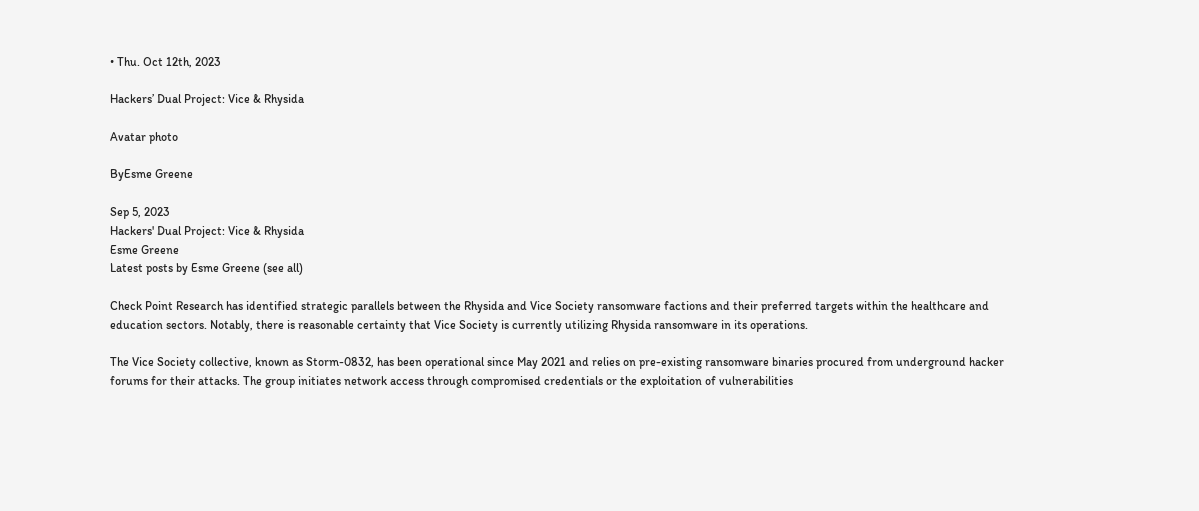• Thu. Oct 12th, 2023

Hackers’ Dual Project: Vice & Rhysida

Avatar photo

ByEsme Greene

Sep 5, 2023
Hackers' Dual Project: Vice & Rhysida
Esme Greene
Latest posts by Esme Greene (see all)

Check Point Research has identified strategic parallels between the Rhysida and Vice Society ransomware factions and their preferred targets within the healthcare and education sectors. Notably, there is reasonable certainty that Vice Society is currently utilizing Rhysida ransomware in its operations.

The Vice Society collective, known as Storm-0832, has been operational since May 2021 and relies on pre-existing ransomware binaries procured from underground hacker forums for their attacks. The group initiates network access through compromised credentials or the exploitation of vulnerabilities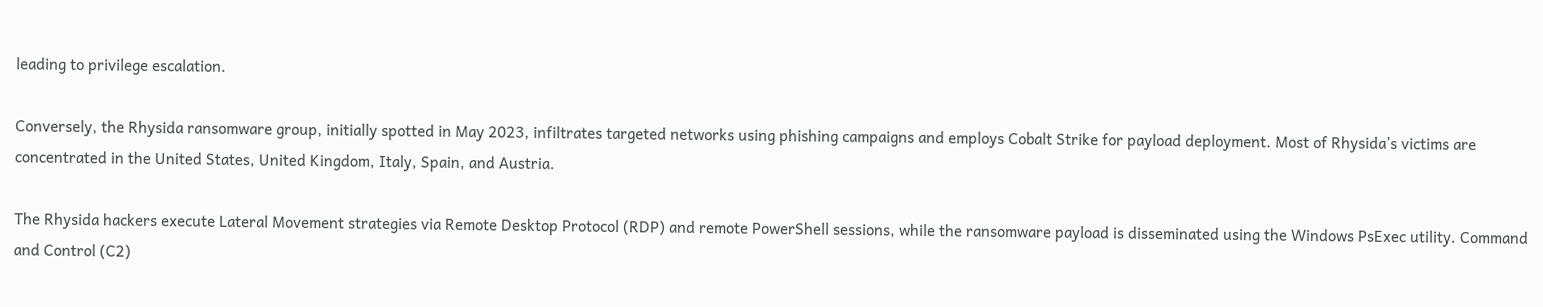leading to privilege escalation.

Conversely, the Rhysida ransomware group, initially spotted in May 2023, infiltrates targeted networks using phishing campaigns and employs Cobalt Strike for payload deployment. Most of Rhysida’s victims are concentrated in the United States, United Kingdom, Italy, Spain, and Austria.

The Rhysida hackers execute Lateral Movement strategies via Remote Desktop Protocol (RDP) and remote PowerShell sessions, while the ransomware payload is disseminated using the Windows PsExec utility. Command and Control (C2)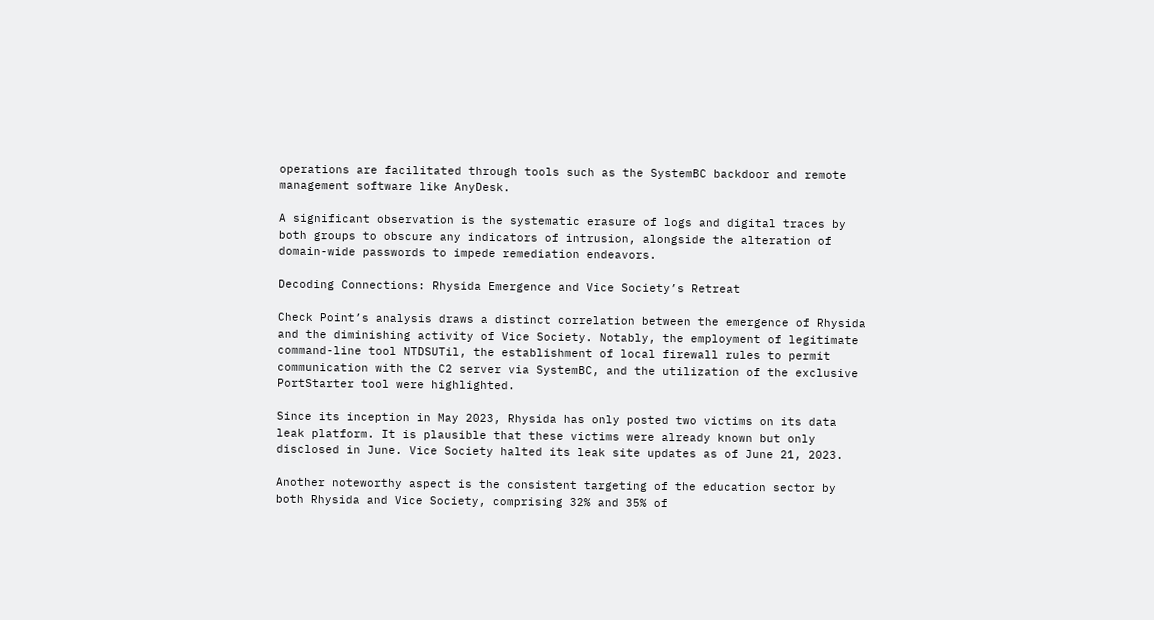operations are facilitated through tools such as the SystemBC backdoor and remote management software like AnyDesk.

A significant observation is the systematic erasure of logs and digital traces by both groups to obscure any indicators of intrusion, alongside the alteration of domain-wide passwords to impede remediation endeavors.

Decoding Connections: Rhysida Emergence and Vice Society’s Retreat

Check Point’s analysis draws a distinct correlation between the emergence of Rhysida and the diminishing activity of Vice Society. Notably, the employment of legitimate command-line tool NTDSUTil, the establishment of local firewall rules to permit communication with the C2 server via SystemBC, and the utilization of the exclusive PortStarter tool were highlighted.

Since its inception in May 2023, Rhysida has only posted two victims on its data leak platform. It is plausible that these victims were already known but only disclosed in June. Vice Society halted its leak site updates as of June 21, 2023.

Another noteworthy aspect is the consistent targeting of the education sector by both Rhysida and Vice Society, comprising 32% and 35% of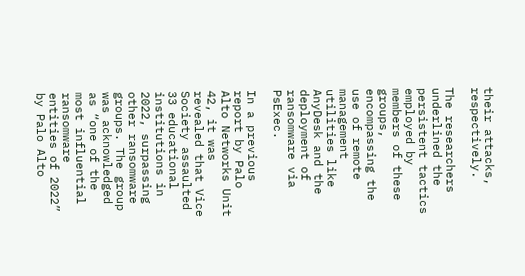their attacks, respectively.

The researchers underlined the persistent tactics employed by members of these groups, encompassing the use of remote management utilities like AnyDesk and the deployment of ransomware via PsExec.

In a previous report by Palo Alto Networks Unit 42, it was revealed that Vice Society assaulted 33 educational institutions in 2022, surpassing other ransomware groups. The group was acknowledged as “one of the most influential ransomware entities of 2022” by Palo Alto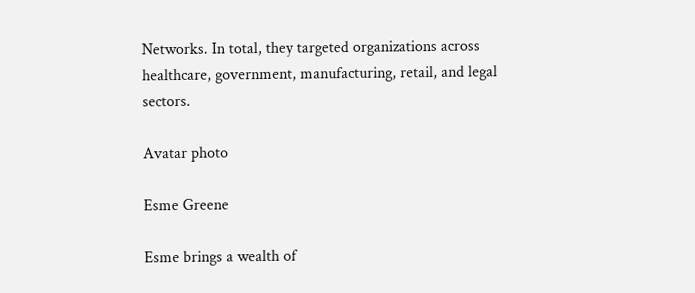Networks. In total, they targeted organizations across healthcare, government, manufacturing, retail, and legal sectors.

Avatar photo

Esme Greene

Esme brings a wealth of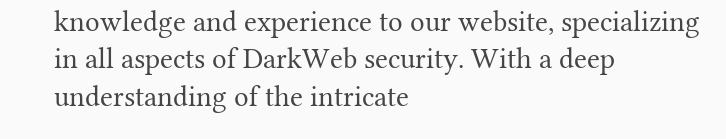knowledge and experience to our website, specializing in all aspects of DarkWeb security. With a deep understanding of the intricate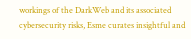workings of the DarkWeb and its associated cybersecurity risks, Esme curates insightful and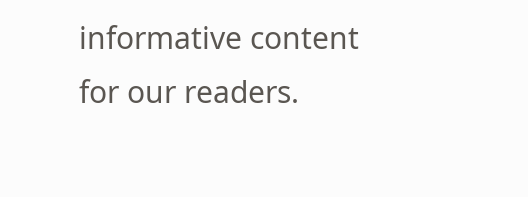informative content for our readers.